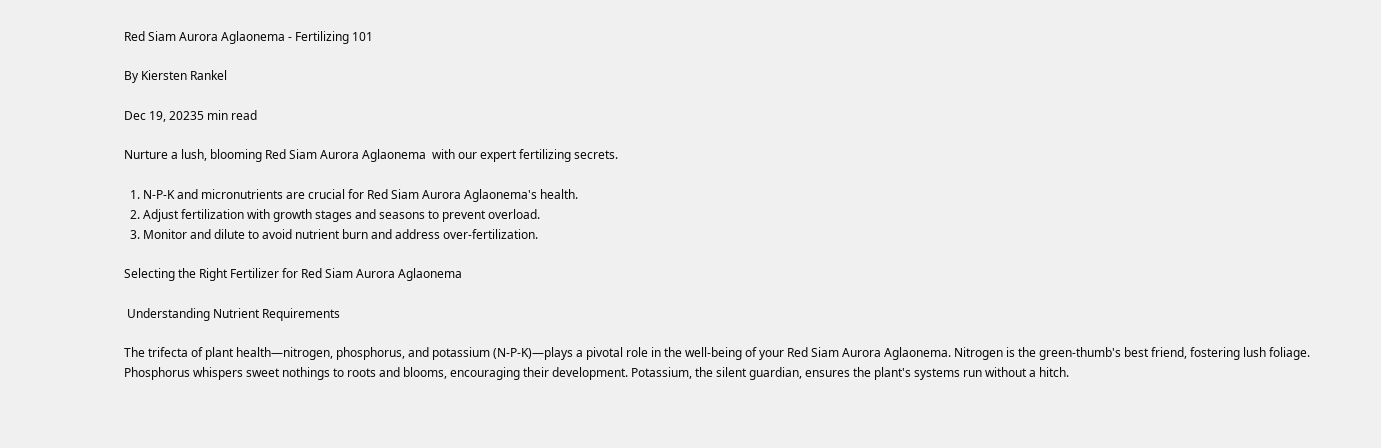Red Siam Aurora Aglaonema - Fertilizing 101

By Kiersten Rankel

Dec 19, 20235 min read

Nurture a lush, blooming Red Siam Aurora Aglaonema  with our expert fertilizing secrets.

  1. N-P-K and micronutrients are crucial for Red Siam Aurora Aglaonema's health.
  2. Adjust fertilization with growth stages and seasons to prevent overload.
  3. Monitor and dilute to avoid nutrient burn and address over-fertilization.

Selecting the Right Fertilizer for Red Siam Aurora Aglaonema

 Understanding Nutrient Requirements

The trifecta of plant health—nitrogen, phosphorus, and potassium (N-P-K)—plays a pivotal role in the well-being of your Red Siam Aurora Aglaonema. Nitrogen is the green-thumb's best friend, fostering lush foliage. Phosphorus whispers sweet nothings to roots and blooms, encouraging their development. Potassium, the silent guardian, ensures the plant's systems run without a hitch.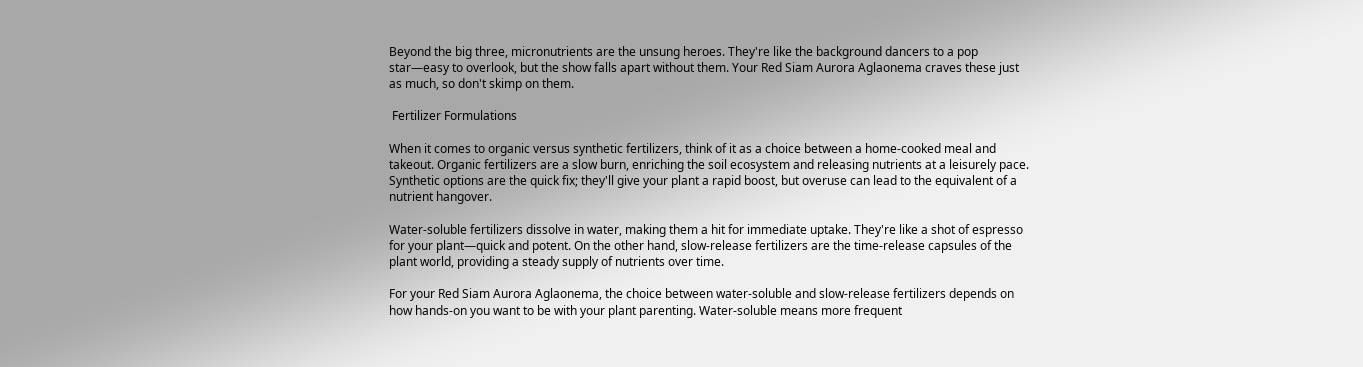Beyond the big three, micronutrients are the unsung heroes. They're like the background dancers to a pop star—easy to overlook, but the show falls apart without them. Your Red Siam Aurora Aglaonema craves these just as much, so don't skimp on them.

 Fertilizer Formulations

When it comes to organic versus synthetic fertilizers, think of it as a choice between a home-cooked meal and takeout. Organic fertilizers are a slow burn, enriching the soil ecosystem and releasing nutrients at a leisurely pace. Synthetic options are the quick fix; they'll give your plant a rapid boost, but overuse can lead to the equivalent of a nutrient hangover.

Water-soluble fertilizers dissolve in water, making them a hit for immediate uptake. They're like a shot of espresso for your plant—quick and potent. On the other hand, slow-release fertilizers are the time-release capsules of the plant world, providing a steady supply of nutrients over time.

For your Red Siam Aurora Aglaonema, the choice between water-soluble and slow-release fertilizers depends on how hands-on you want to be with your plant parenting. Water-soluble means more frequent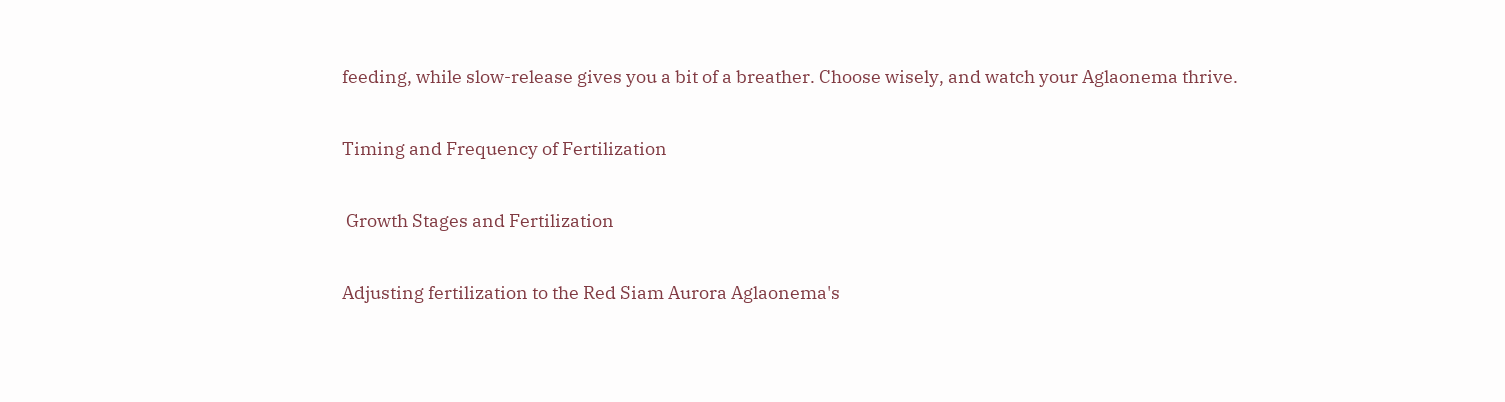feeding, while slow-release gives you a bit of a breather. Choose wisely, and watch your Aglaonema thrive.

Timing and Frequency of Fertilization

 Growth Stages and Fertilization

Adjusting fertilization to the Red Siam Aurora Aglaonema's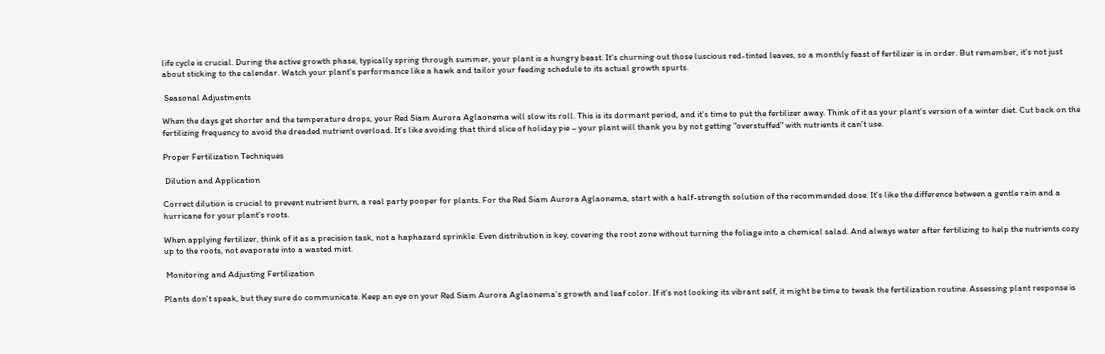life cycle is crucial. During the active growth phase, typically spring through summer, your plant is a hungry beast. It's churning out those luscious red-tinted leaves, so a monthly feast of fertilizer is in order. But remember, it's not just about sticking to the calendar. Watch your plant's performance like a hawk and tailor your feeding schedule to its actual growth spurts.

 Seasonal Adjustments

When the days get shorter and the temperature drops, your Red Siam Aurora Aglaonema will slow its roll. This is its dormant period, and it's time to put the fertilizer away. Think of it as your plant's version of a winter diet. Cut back on the fertilizing frequency to avoid the dreaded nutrient overload. It's like avoiding that third slice of holiday pie – your plant will thank you by not getting "overstuffed" with nutrients it can't use.

Proper Fertilization Techniques

 Dilution and Application

Correct dilution is crucial to prevent nutrient burn, a real party pooper for plants. For the Red Siam Aurora Aglaonema, start with a half-strength solution of the recommended dose. It's like the difference between a gentle rain and a hurricane for your plant's roots.

When applying fertilizer, think of it as a precision task, not a haphazard sprinkle. Even distribution is key, covering the root zone without turning the foliage into a chemical salad. And always water after fertilizing to help the nutrients cozy up to the roots, not evaporate into a wasted mist.

 Monitoring and Adjusting Fertilization

Plants don't speak, but they sure do communicate. Keep an eye on your Red Siam Aurora Aglaonema's growth and leaf color. If it's not looking its vibrant self, it might be time to tweak the fertilization routine. Assessing plant response is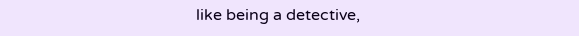like being a detective,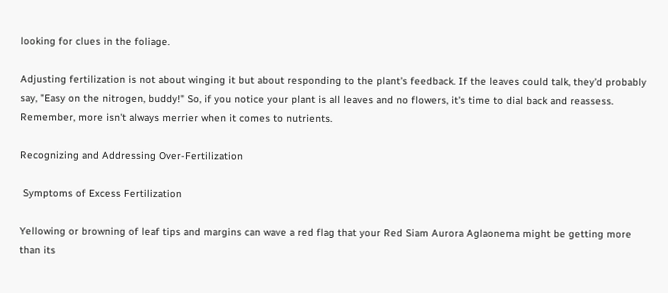looking for clues in the foliage.

Adjusting fertilization is not about winging it but about responding to the plant's feedback. If the leaves could talk, they'd probably say, "Easy on the nitrogen, buddy!" So, if you notice your plant is all leaves and no flowers, it's time to dial back and reassess. Remember, more isn't always merrier when it comes to nutrients.

Recognizing and Addressing Over-Fertilization

 Symptoms of Excess Fertilization

Yellowing or browning of leaf tips and margins can wave a red flag that your Red Siam Aurora Aglaonema might be getting more than its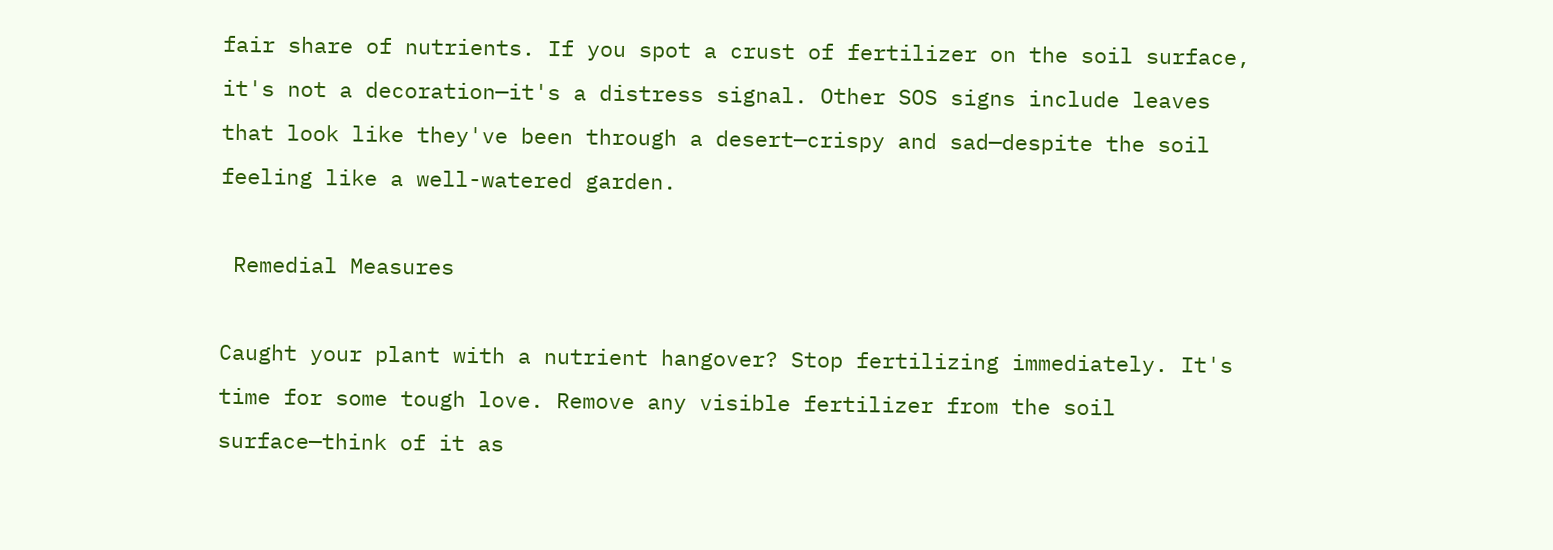fair share of nutrients. If you spot a crust of fertilizer on the soil surface, it's not a decoration—it's a distress signal. Other SOS signs include leaves that look like they've been through a desert—crispy and sad—despite the soil feeling like a well-watered garden.

 Remedial Measures

Caught your plant with a nutrient hangover? Stop fertilizing immediately. It's time for some tough love. Remove any visible fertilizer from the soil surface—think of it as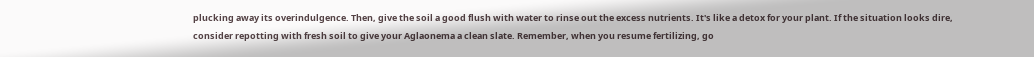plucking away its overindulgence. Then, give the soil a good flush with water to rinse out the excess nutrients. It's like a detox for your plant. If the situation looks dire, consider repotting with fresh soil to give your Aglaonema a clean slate. Remember, when you resume fertilizing, go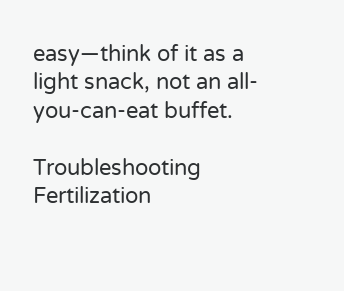easy—think of it as a light snack, not an all-you-can-eat buffet.

Troubleshooting Fertilization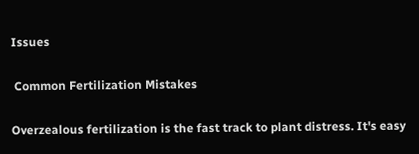Issues

 Common Fertilization Mistakes

Overzealous fertilization is the fast track to plant distress. It's easy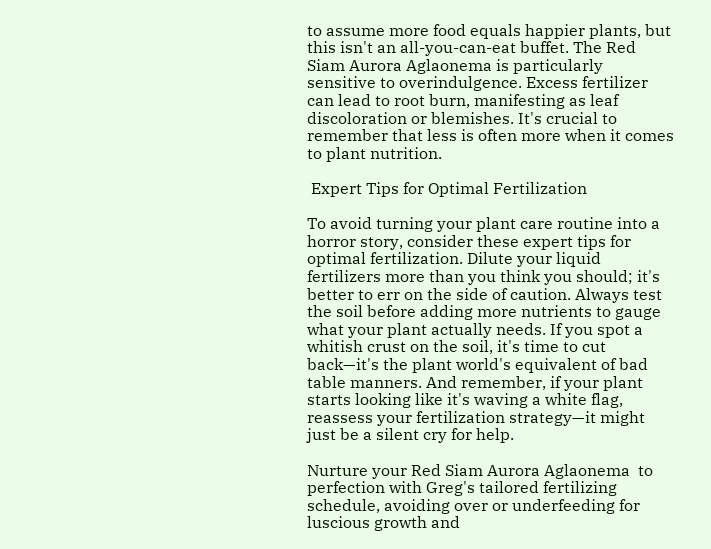to assume more food equals happier plants, but this isn't an all-you-can-eat buffet. The Red Siam Aurora Aglaonema is particularly sensitive to overindulgence. Excess fertilizer can lead to root burn, manifesting as leaf discoloration or blemishes. It's crucial to remember that less is often more when it comes to plant nutrition.

 Expert Tips for Optimal Fertilization

To avoid turning your plant care routine into a horror story, consider these expert tips for optimal fertilization. Dilute your liquid fertilizers more than you think you should; it's better to err on the side of caution. Always test the soil before adding more nutrients to gauge what your plant actually needs. If you spot a whitish crust on the soil, it's time to cut back—it's the plant world's equivalent of bad table manners. And remember, if your plant starts looking like it's waving a white flag, reassess your fertilization strategy—it might just be a silent cry for help.

Nurture your Red Siam Aurora Aglaonema  to perfection with Greg's tailored fertilizing schedule, avoiding over or underfeeding for luscious growth and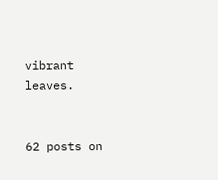vibrant leaves.


62 posts on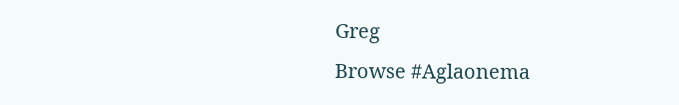Greg
Browse #Aglaonema